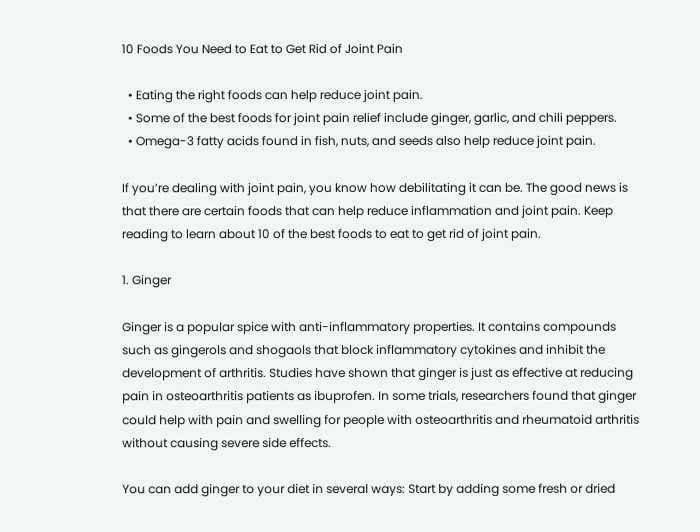10 Foods You Need to Eat to Get Rid of Joint Pain

  • Eating the right foods can help reduce joint pain.
  • Some of the best foods for joint pain relief include ginger, garlic, and chili peppers.
  • Omega-3 fatty acids found in fish, nuts, and seeds also help reduce joint pain.

If you’re dealing with joint pain, you know how debilitating it can be. The good news is that there are certain foods that can help reduce inflammation and joint pain. Keep reading to learn about 10 of the best foods to eat to get rid of joint pain.

1. Ginger

Ginger is a popular spice with anti-inflammatory properties. It contains compounds such as gingerols and shogaols that block inflammatory cytokines and inhibit the development of arthritis. Studies have shown that ginger is just as effective at reducing pain in osteoarthritis patients as ibuprofen. In some trials, researchers found that ginger could help with pain and swelling for people with osteoarthritis and rheumatoid arthritis without causing severe side effects.

You can add ginger to your diet in several ways: Start by adding some fresh or dried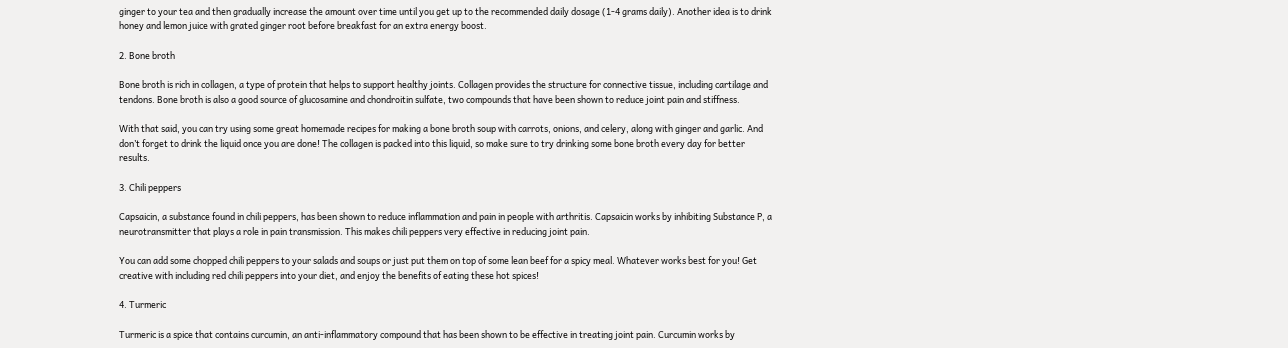ginger to your tea and then gradually increase the amount over time until you get up to the recommended daily dosage (1-4 grams daily). Another idea is to drink honey and lemon juice with grated ginger root before breakfast for an extra energy boost.

2. Bone broth

Bone broth is rich in collagen, a type of protein that helps to support healthy joints. Collagen provides the structure for connective tissue, including cartilage and tendons. Bone broth is also a good source of glucosamine and chondroitin sulfate, two compounds that have been shown to reduce joint pain and stiffness.

With that said, you can try using some great homemade recipes for making a bone broth soup with carrots, onions, and celery, along with ginger and garlic. And don’t forget to drink the liquid once you are done! The collagen is packed into this liquid, so make sure to try drinking some bone broth every day for better results.

3. Chili peppers

Capsaicin, a substance found in chili peppers, has been shown to reduce inflammation and pain in people with arthritis. Capsaicin works by inhibiting Substance P, a neurotransmitter that plays a role in pain transmission. This makes chili peppers very effective in reducing joint pain.

You can add some chopped chili peppers to your salads and soups or just put them on top of some lean beef for a spicy meal. Whatever works best for you! Get creative with including red chili peppers into your diet, and enjoy the benefits of eating these hot spices!

4. Turmeric

Turmeric is a spice that contains curcumin, an anti-inflammatory compound that has been shown to be effective in treating joint pain. Curcumin works by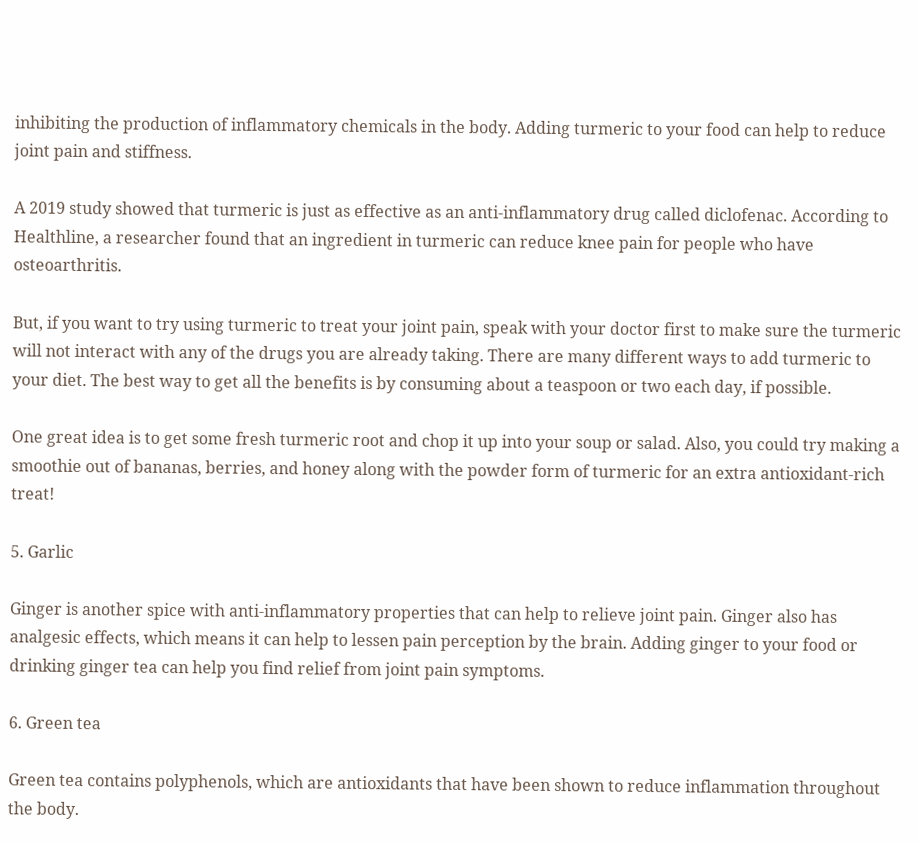inhibiting the production of inflammatory chemicals in the body. Adding turmeric to your food can help to reduce joint pain and stiffness.

A 2019 study showed that turmeric is just as effective as an anti-inflammatory drug called diclofenac. According to Healthline, a researcher found that an ingredient in turmeric can reduce knee pain for people who have osteoarthritis.

But, if you want to try using turmeric to treat your joint pain, speak with your doctor first to make sure the turmeric will not interact with any of the drugs you are already taking. There are many different ways to add turmeric to your diet. The best way to get all the benefits is by consuming about a teaspoon or two each day, if possible.

One great idea is to get some fresh turmeric root and chop it up into your soup or salad. Also, you could try making a smoothie out of bananas, berries, and honey along with the powder form of turmeric for an extra antioxidant-rich treat!

5. Garlic

Ginger is another spice with anti-inflammatory properties that can help to relieve joint pain. Ginger also has analgesic effects, which means it can help to lessen pain perception by the brain. Adding ginger to your food or drinking ginger tea can help you find relief from joint pain symptoms.

6. Green tea

Green tea contains polyphenols, which are antioxidants that have been shown to reduce inflammation throughout the body.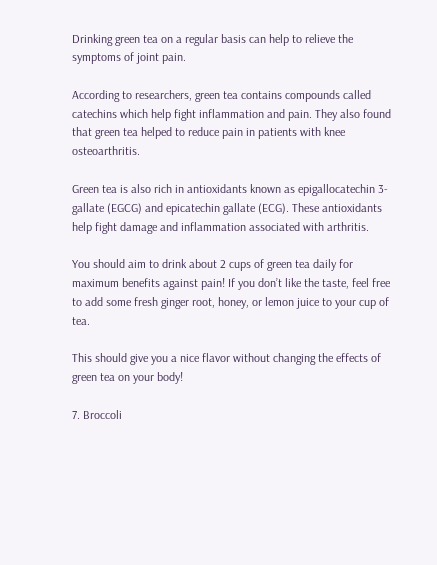Drinking green tea on a regular basis can help to relieve the symptoms of joint pain.

According to researchers, green tea contains compounds called catechins which help fight inflammation and pain. They also found that green tea helped to reduce pain in patients with knee osteoarthritis.

Green tea is also rich in antioxidants known as epigallocatechin 3-gallate (EGCG) and epicatechin gallate (ECG). These antioxidants help fight damage and inflammation associated with arthritis.

You should aim to drink about 2 cups of green tea daily for maximum benefits against pain! If you don’t like the taste, feel free to add some fresh ginger root, honey, or lemon juice to your cup of tea.

This should give you a nice flavor without changing the effects of green tea on your body!

7. Broccoli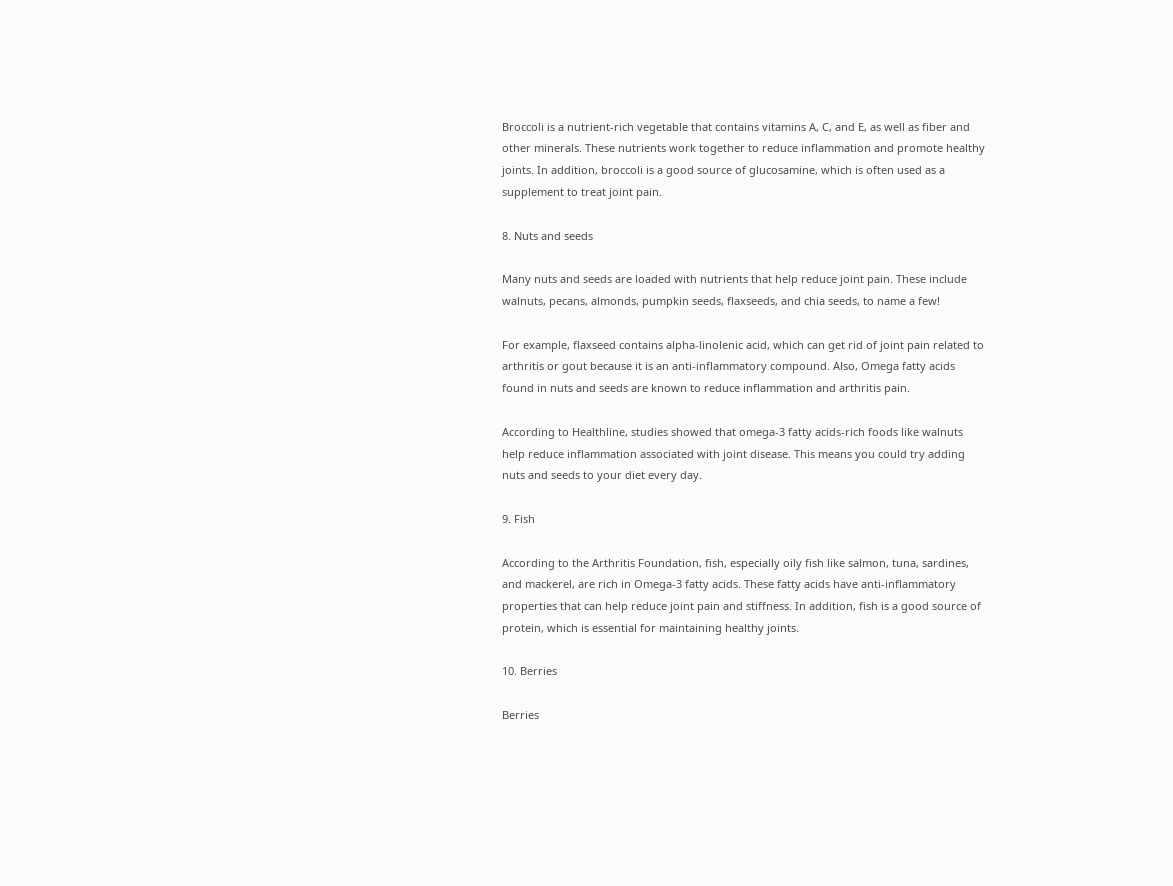Broccoli is a nutrient-rich vegetable that contains vitamins A, C, and E, as well as fiber and other minerals. These nutrients work together to reduce inflammation and promote healthy joints. In addition, broccoli is a good source of glucosamine, which is often used as a supplement to treat joint pain.

8. Nuts and seeds

Many nuts and seeds are loaded with nutrients that help reduce joint pain. These include walnuts, pecans, almonds, pumpkin seeds, flaxseeds, and chia seeds, to name a few!

For example, flaxseed contains alpha-linolenic acid, which can get rid of joint pain related to arthritis or gout because it is an anti-inflammatory compound. Also, Omega fatty acids found in nuts and seeds are known to reduce inflammation and arthritis pain.

According to Healthline, studies showed that omega-3 fatty acids-rich foods like walnuts help reduce inflammation associated with joint disease. This means you could try adding nuts and seeds to your diet every day.

9. Fish

According to the Arthritis Foundation, fish, especially oily fish like salmon, tuna, sardines, and mackerel, are rich in Omega-3 fatty acids. These fatty acids have anti-inflammatory properties that can help reduce joint pain and stiffness. In addition, fish is a good source of protein, which is essential for maintaining healthy joints.

10. Berries

Berries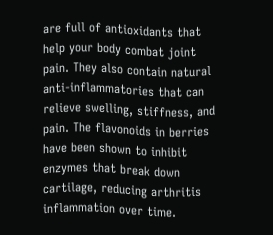are full of antioxidants that help your body combat joint pain. They also contain natural anti-inflammatories that can relieve swelling, stiffness, and pain. The flavonoids in berries have been shown to inhibit enzymes that break down cartilage, reducing arthritis inflammation over time.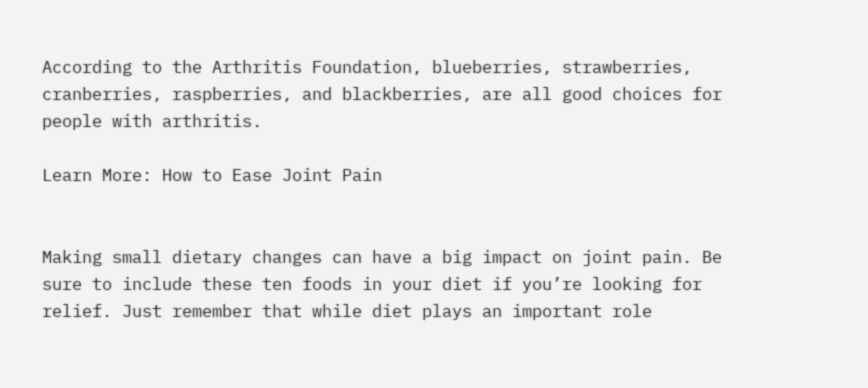According to the Arthritis Foundation, blueberries, strawberries, cranberries, raspberries, and blackberries, are all good choices for people with arthritis.

Learn More: How to Ease Joint Pain


Making small dietary changes can have a big impact on joint pain. Be sure to include these ten foods in your diet if you’re looking for relief. Just remember that while diet plays an important role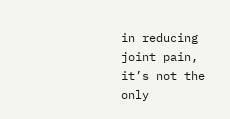in reducing joint pain, it’s not the only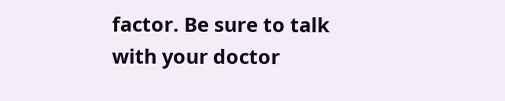factor. Be sure to talk with your doctor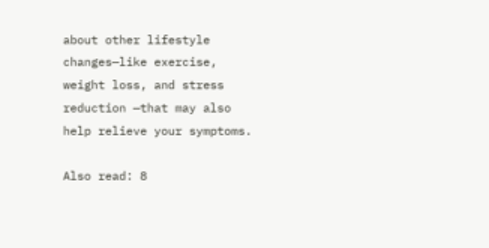about other lifestyle changes—like exercise, weight loss, and stress reduction —that may also help relieve your symptoms.

Also read: 8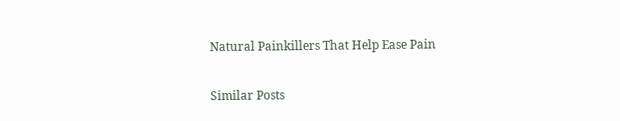Natural Painkillers That Help Ease Pain

Similar Posts